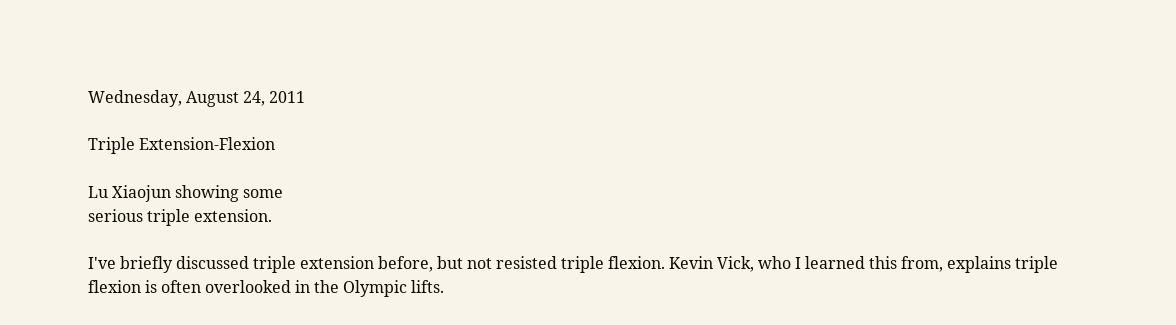Wednesday, August 24, 2011

Triple Extension-Flexion

Lu Xiaojun showing some
serious triple extension.

I've briefly discussed triple extension before, but not resisted triple flexion. Kevin Vick, who I learned this from, explains triple flexion is often overlooked in the Olympic lifts.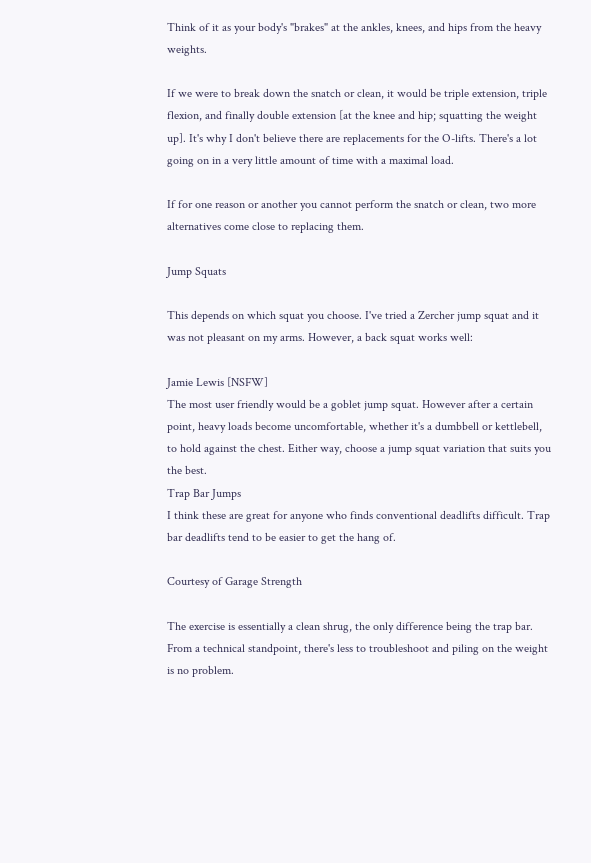Think of it as your body's "brakes" at the ankles, knees, and hips from the heavy weights.

If we were to break down the snatch or clean, it would be triple extension, triple flexion, and finally double extension [at the knee and hip; squatting the weight up]. It's why I don't believe there are replacements for the O-lifts. There's a lot going on in a very little amount of time with a maximal load.

If for one reason or another you cannot perform the snatch or clean, two more alternatives come close to replacing them.

Jump Squats

This depends on which squat you choose. I've tried a Zercher jump squat and it was not pleasant on my arms. However, a back squat works well:

Jamie Lewis [NSFW]
The most user friendly would be a goblet jump squat. However after a certain point, heavy loads become uncomfortable, whether it's a dumbbell or kettlebell, to hold against the chest. Either way, choose a jump squat variation that suits you the best.
Trap Bar Jumps
I think these are great for anyone who finds conventional deadlifts difficult. Trap bar deadlifts tend to be easier to get the hang of.

Courtesy of Garage Strength

The exercise is essentially a clean shrug, the only difference being the trap bar. From a technical standpoint, there's less to troubleshoot and piling on the weight is no problem.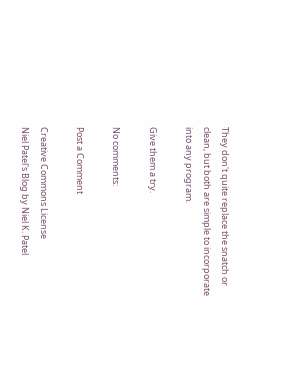They don't quite replace the snatch or clean, but both are simple to incorporate into any program.

Give them a try.

No comments:

Post a Comment

Creative Commons License
Niel Patel's Blog by Niel K. Patel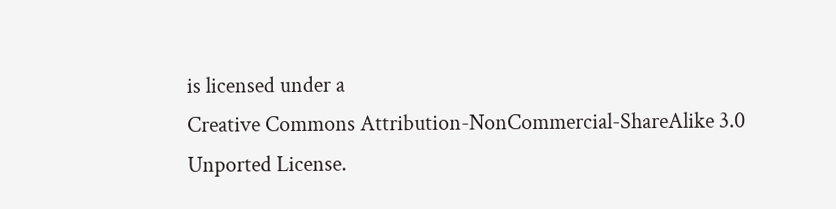is licensed under a
Creative Commons Attribution-NonCommercial-ShareAlike 3.0 Unported License.